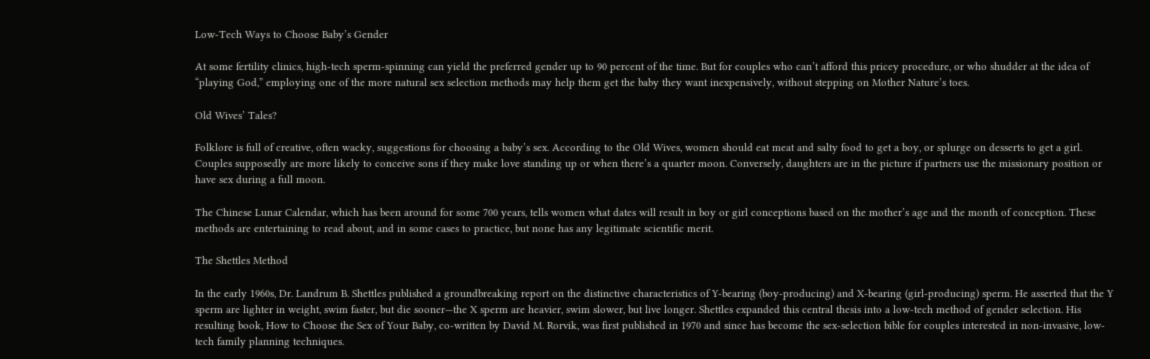Low-Tech Ways to Choose Baby’s Gender

At some fertility clinics, high-tech sperm-spinning can yield the preferred gender up to 90 percent of the time. But for couples who can’t afford this pricey procedure, or who shudder at the idea of “playing God,” employing one of the more natural sex selection methods may help them get the baby they want inexpensively, without stepping on Mother Nature’s toes.

Old Wives’ Tales?

Folklore is full of creative, often wacky, suggestions for choosing a baby’s sex. According to the Old Wives, women should eat meat and salty food to get a boy, or splurge on desserts to get a girl. Couples supposedly are more likely to conceive sons if they make love standing up or when there’s a quarter moon. Conversely, daughters are in the picture if partners use the missionary position or have sex during a full moon.

The Chinese Lunar Calendar, which has been around for some 700 years, tells women what dates will result in boy or girl conceptions based on the mother’s age and the month of conception. These methods are entertaining to read about, and in some cases to practice, but none has any legitimate scientific merit.

The Shettles Method

In the early 1960s, Dr. Landrum B. Shettles published a groundbreaking report on the distinctive characteristics of Y-bearing (boy-producing) and X-bearing (girl-producing) sperm. He asserted that the Y sperm are lighter in weight, swim faster, but die sooner—the X sperm are heavier, swim slower, but live longer. Shettles expanded this central thesis into a low-tech method of gender selection. His resulting book, How to Choose the Sex of Your Baby, co-written by David M. Rorvik, was first published in 1970 and since has become the sex-selection bible for couples interested in non-invasive, low-tech family planning techniques.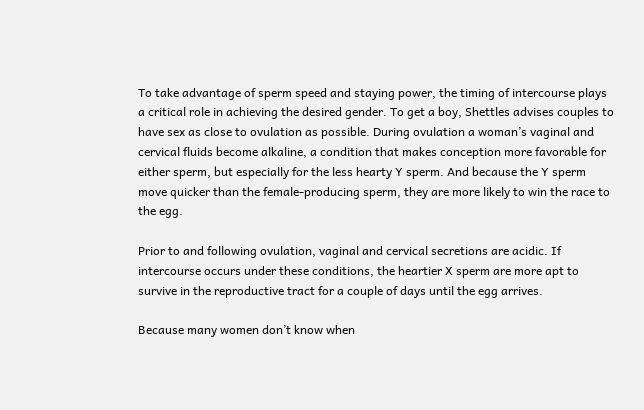To take advantage of sperm speed and staying power, the timing of intercourse plays a critical role in achieving the desired gender. To get a boy, Shettles advises couples to have sex as close to ovulation as possible. During ovulation a woman’s vaginal and cervical fluids become alkaline, a condition that makes conception more favorable for either sperm, but especially for the less hearty Y sperm. And because the Y sperm move quicker than the female-producing sperm, they are more likely to win the race to the egg.

Prior to and following ovulation, vaginal and cervical secretions are acidic. If intercourse occurs under these conditions, the heartier X sperm are more apt to survive in the reproductive tract for a couple of days until the egg arrives.

Because many women don’t know when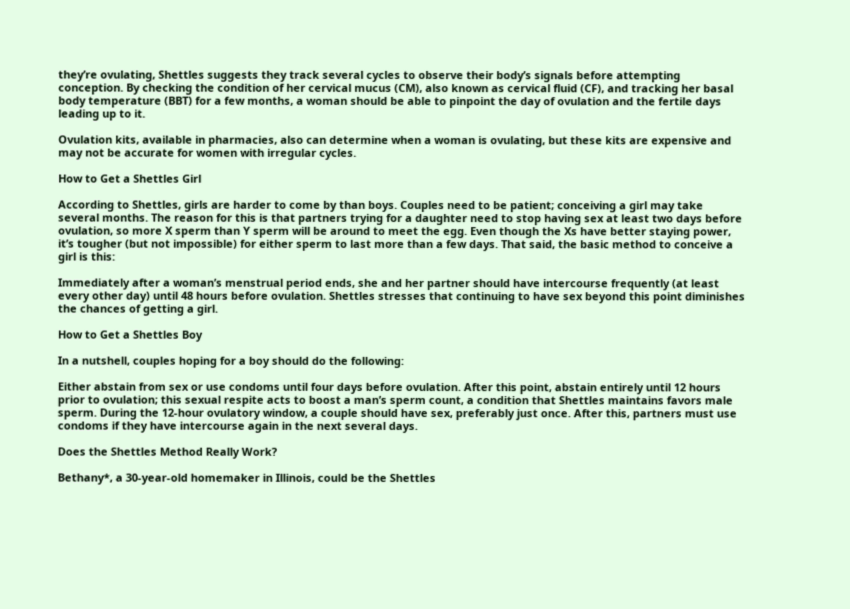they’re ovulating, Shettles suggests they track several cycles to observe their body’s signals before attempting conception. By checking the condition of her cervical mucus (CM), also known as cervical fluid (CF), and tracking her basal body temperature (BBT) for a few months, a woman should be able to pinpoint the day of ovulation and the fertile days leading up to it.

Ovulation kits, available in pharmacies, also can determine when a woman is ovulating, but these kits are expensive and may not be accurate for women with irregular cycles.

How to Get a Shettles Girl

According to Shettles, girls are harder to come by than boys. Couples need to be patient; conceiving a girl may take several months. The reason for this is that partners trying for a daughter need to stop having sex at least two days before ovulation, so more X sperm than Y sperm will be around to meet the egg. Even though the Xs have better staying power, it’s tougher (but not impossible) for either sperm to last more than a few days. That said, the basic method to conceive a girl is this:

Immediately after a woman’s menstrual period ends, she and her partner should have intercourse frequently (at least every other day) until 48 hours before ovulation. Shettles stresses that continuing to have sex beyond this point diminishes the chances of getting a girl.

How to Get a Shettles Boy

In a nutshell, couples hoping for a boy should do the following:

Either abstain from sex or use condoms until four days before ovulation. After this point, abstain entirely until 12 hours prior to ovulation; this sexual respite acts to boost a man’s sperm count, a condition that Shettles maintains favors male sperm. During the 12-hour ovulatory window, a couple should have sex, preferably just once. After this, partners must use condoms if they have intercourse again in the next several days.

Does the Shettles Method Really Work?

Bethany*, a 30-year-old homemaker in Illinois, could be the Shettles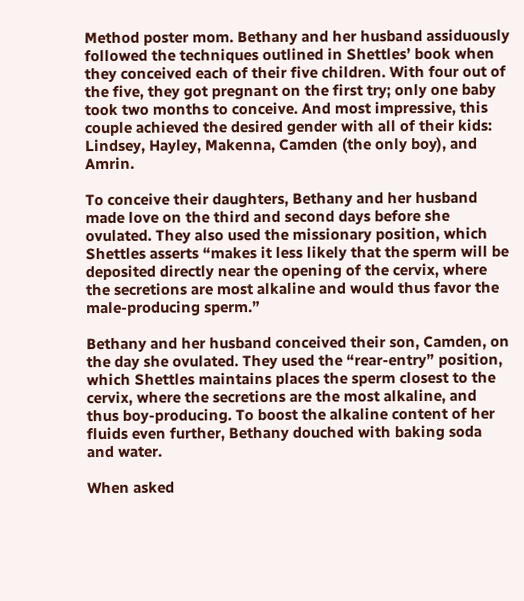Method poster mom. Bethany and her husband assiduously followed the techniques outlined in Shettles’ book when they conceived each of their five children. With four out of the five, they got pregnant on the first try; only one baby took two months to conceive. And most impressive, this couple achieved the desired gender with all of their kids: Lindsey, Hayley, Makenna, Camden (the only boy), and Amrin.

To conceive their daughters, Bethany and her husband made love on the third and second days before she ovulated. They also used the missionary position, which Shettles asserts “makes it less likely that the sperm will be deposited directly near the opening of the cervix, where the secretions are most alkaline and would thus favor the male-producing sperm.”

Bethany and her husband conceived their son, Camden, on the day she ovulated. They used the “rear-entry” position, which Shettles maintains places the sperm closest to the cervix, where the secretions are the most alkaline, and thus boy-producing. To boost the alkaline content of her fluids even further, Bethany douched with baking soda and water.

When asked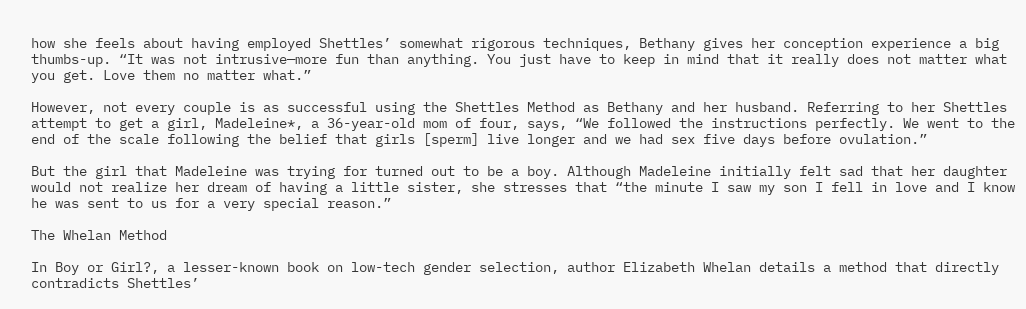how she feels about having employed Shettles’ somewhat rigorous techniques, Bethany gives her conception experience a big thumbs-up. “It was not intrusive—more fun than anything. You just have to keep in mind that it really does not matter what you get. Love them no matter what.”

However, not every couple is as successful using the Shettles Method as Bethany and her husband. Referring to her Shettles attempt to get a girl, Madeleine*, a 36-year-old mom of four, says, “We followed the instructions perfectly. We went to the end of the scale following the belief that girls [sperm] live longer and we had sex five days before ovulation.”

But the girl that Madeleine was trying for turned out to be a boy. Although Madeleine initially felt sad that her daughter would not realize her dream of having a little sister, she stresses that “the minute I saw my son I fell in love and I know he was sent to us for a very special reason.”

The Whelan Method

In Boy or Girl?, a lesser-known book on low-tech gender selection, author Elizabeth Whelan details a method that directly contradicts Shettles’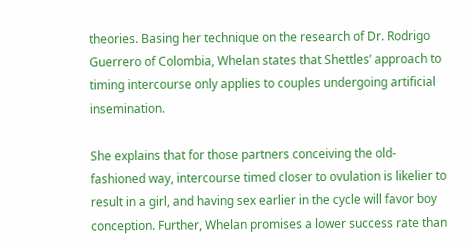theories. Basing her technique on the research of Dr. Rodrigo Guerrero of Colombia, Whelan states that Shettles’ approach to timing intercourse only applies to couples undergoing artificial insemination.

She explains that for those partners conceiving the old-fashioned way, intercourse timed closer to ovulation is likelier to result in a girl, and having sex earlier in the cycle will favor boy conception. Further, Whelan promises a lower success rate than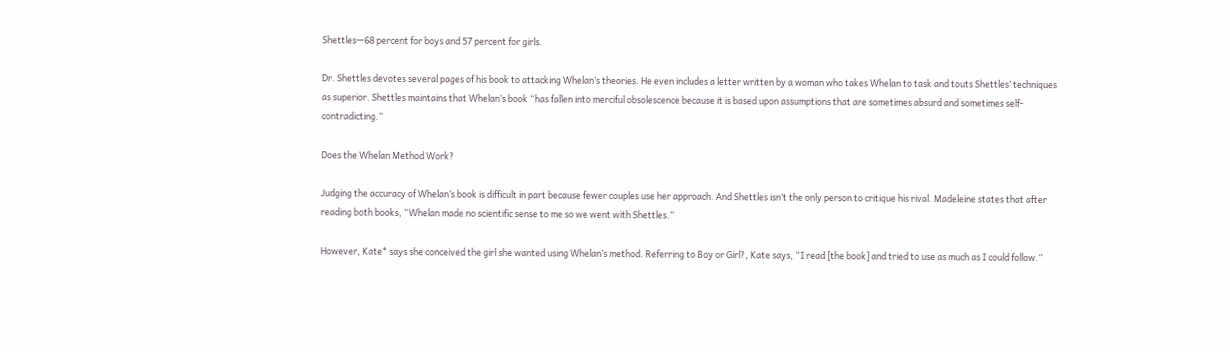Shettles—68 percent for boys and 57 percent for girls.

Dr. Shettles devotes several pages of his book to attacking Whelan’s theories. He even includes a letter written by a woman who takes Whelan to task and touts Shettles’ techniques as superior. Shettles maintains that Whelan’s book “has fallen into merciful obsolescence because it is based upon assumptions that are sometimes absurd and sometimes self-contradicting.”

Does the Whelan Method Work?

Judging the accuracy of Whelan’s book is difficult in part because fewer couples use her approach. And Shettles isn’t the only person to critique his rival. Madeleine states that after reading both books, “Whelan made no scientific sense to me so we went with Shettles.”

However, Kate* says she conceived the girl she wanted using Whelan’s method. Referring to Boy or Girl?, Kate says, “I read [the book] and tried to use as much as I could follow.”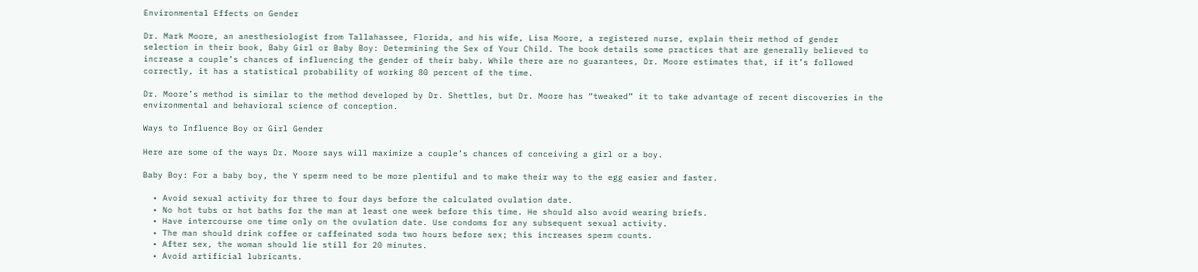Environmental Effects on Gender

Dr. Mark Moore, an anesthesiologist from Tallahassee, Florida, and his wife, Lisa Moore, a registered nurse, explain their method of gender selection in their book, Baby Girl or Baby Boy: Determining the Sex of Your Child. The book details some practices that are generally believed to increase a couple’s chances of influencing the gender of their baby. While there are no guarantees, Dr. Moore estimates that, if it’s followed correctly, it has a statistical probability of working 80 percent of the time.

Dr. Moore’s method is similar to the method developed by Dr. Shettles, but Dr. Moore has “tweaked” it to take advantage of recent discoveries in the environmental and behavioral science of conception.

Ways to Influence Boy or Girl Gender

Here are some of the ways Dr. Moore says will maximize a couple’s chances of conceiving a girl or a boy.

Baby Boy: For a baby boy, the Y sperm need to be more plentiful and to make their way to the egg easier and faster.

  • Avoid sexual activity for three to four days before the calculated ovulation date.
  • No hot tubs or hot baths for the man at least one week before this time. He should also avoid wearing briefs.
  • Have intercourse one time only on the ovulation date. Use condoms for any subsequent sexual activity.
  • The man should drink coffee or caffeinated soda two hours before sex; this increases sperm counts.
  • After sex, the woman should lie still for 20 minutes.
  • Avoid artificial lubricants.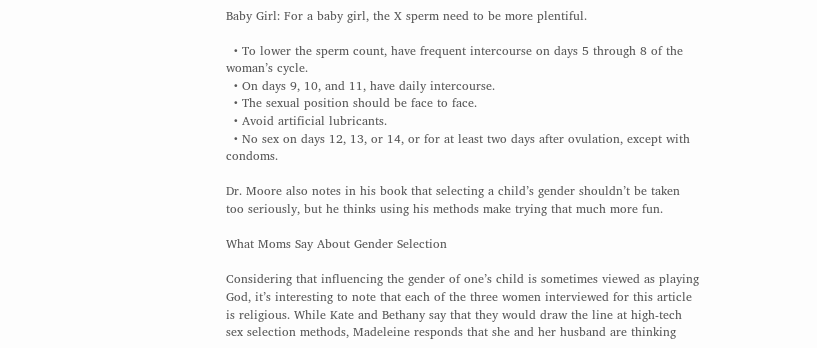Baby Girl: For a baby girl, the X sperm need to be more plentiful.

  • To lower the sperm count, have frequent intercourse on days 5 through 8 of the woman’s cycle.
  • On days 9, 10, and 11, have daily intercourse.
  • The sexual position should be face to face.
  • Avoid artificial lubricants.
  • No sex on days 12, 13, or 14, or for at least two days after ovulation, except with condoms.

Dr. Moore also notes in his book that selecting a child’s gender shouldn’t be taken too seriously, but he thinks using his methods make trying that much more fun.

What Moms Say About Gender Selection

Considering that influencing the gender of one’s child is sometimes viewed as playing God, it’s interesting to note that each of the three women interviewed for this article is religious. While Kate and Bethany say that they would draw the line at high-tech sex selection methods, Madeleine responds that she and her husband are thinking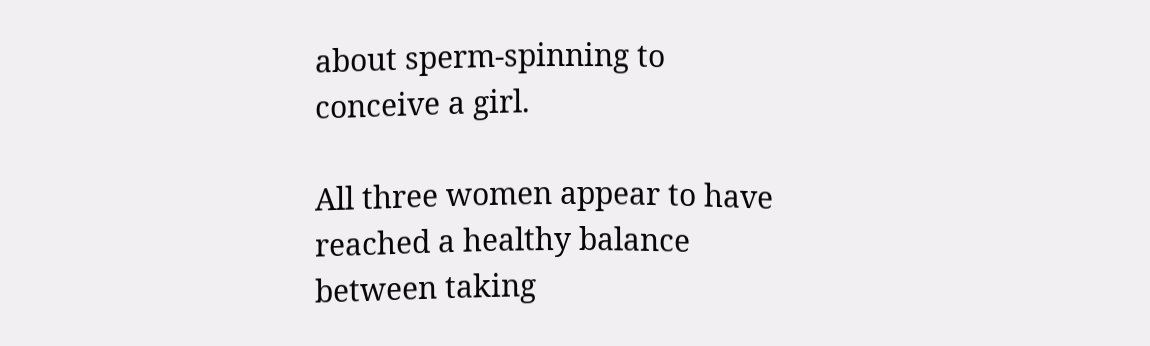about sperm-spinning to conceive a girl.

All three women appear to have reached a healthy balance between taking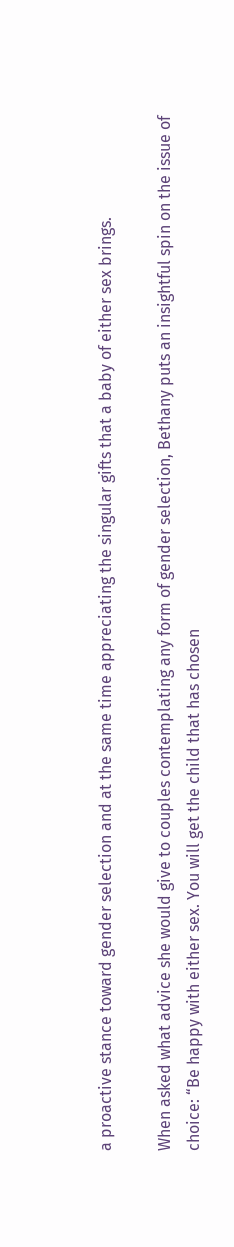a proactive stance toward gender selection and at the same time appreciating the singular gifts that a baby of either sex brings.

When asked what advice she would give to couples contemplating any form of gender selection, Bethany puts an insightful spin on the issue of choice: “Be happy with either sex. You will get the child that has chosen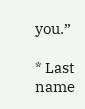you.”

* Last name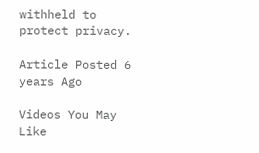withheld to protect privacy.

Article Posted 6 years Ago

Videos You May Like